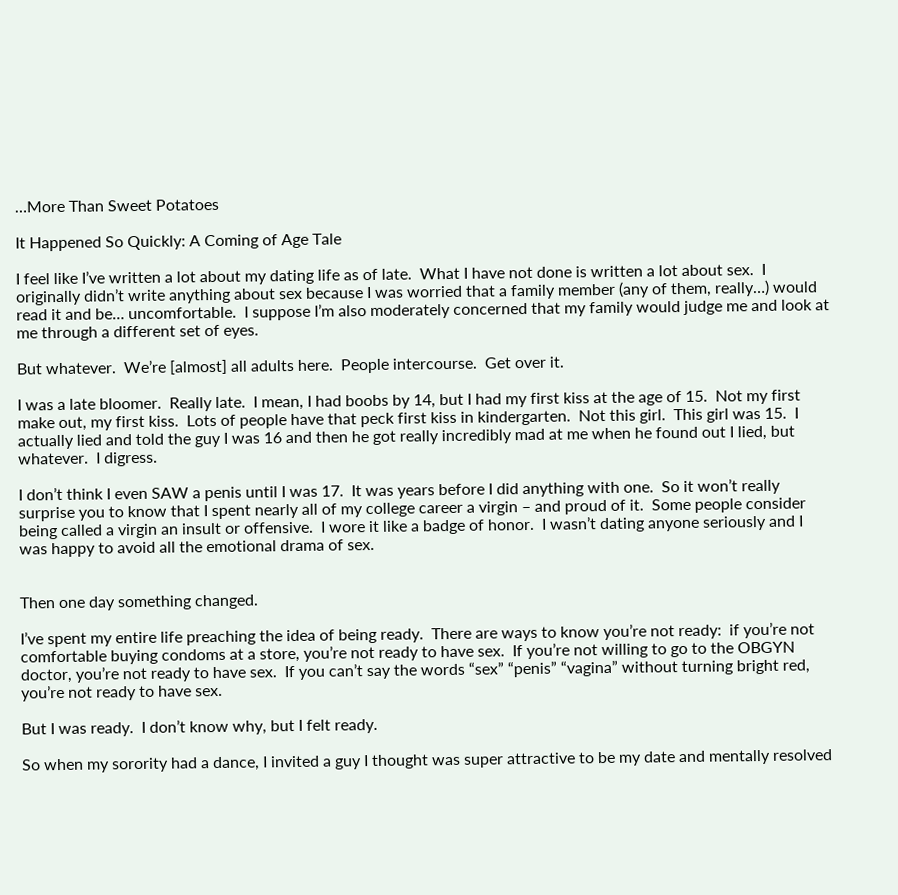…More Than Sweet Potatoes

It Happened So Quickly: A Coming of Age Tale

I feel like I’ve written a lot about my dating life as of late.  What I have not done is written a lot about sex.  I originally didn’t write anything about sex because I was worried that a family member (any of them, really…) would read it and be… uncomfortable.  I suppose I’m also moderately concerned that my family would judge me and look at me through a different set of eyes.

But whatever.  We’re [almost] all adults here.  People intercourse.  Get over it.

I was a late bloomer.  Really late.  I mean, I had boobs by 14, but I had my first kiss at the age of 15.  Not my first make out, my first kiss.  Lots of people have that peck first kiss in kindergarten.  Not this girl.  This girl was 15.  I actually lied and told the guy I was 16 and then he got really incredibly mad at me when he found out I lied, but whatever.  I digress.

I don’t think I even SAW a penis until I was 17.  It was years before I did anything with one.  So it won’t really surprise you to know that I spent nearly all of my college career a virgin – and proud of it.  Some people consider being called a virgin an insult or offensive.  I wore it like a badge of honor.  I wasn’t dating anyone seriously and I was happy to avoid all the emotional drama of sex.


Then one day something changed.

I’ve spent my entire life preaching the idea of being ready.  There are ways to know you’re not ready:  if you’re not comfortable buying condoms at a store, you’re not ready to have sex.  If you’re not willing to go to the OBGYN doctor, you’re not ready to have sex.  If you can’t say the words “sex” “penis” “vagina” without turning bright red, you’re not ready to have sex.

But I was ready.  I don’t know why, but I felt ready.

So when my sorority had a dance, I invited a guy I thought was super attractive to be my date and mentally resolved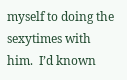myself to doing the sexytimes with him.  I’d known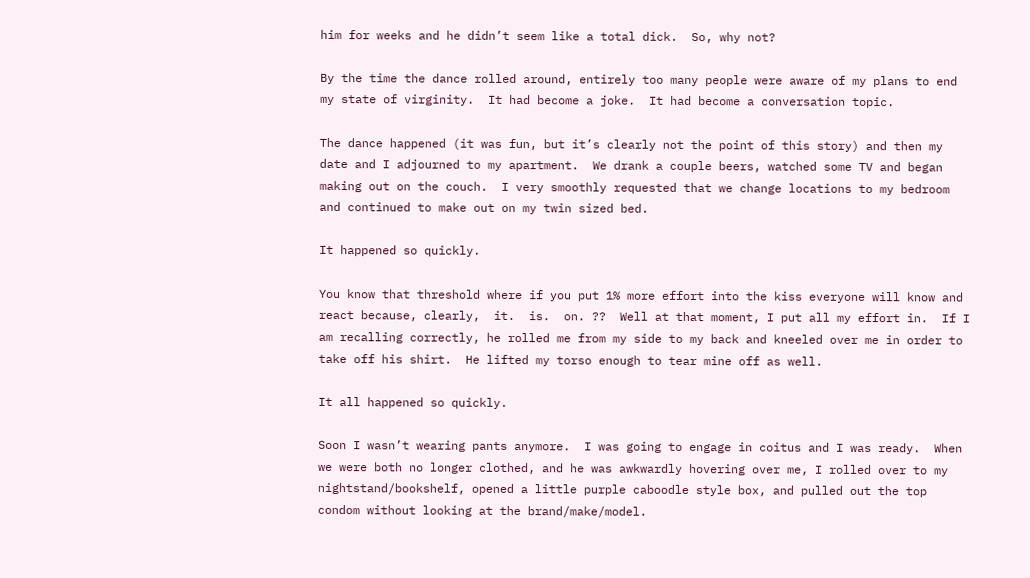him for weeks and he didn’t seem like a total dick.  So, why not?

By the time the dance rolled around, entirely too many people were aware of my plans to end my state of virginity.  It had become a joke.  It had become a conversation topic.

The dance happened (it was fun, but it’s clearly not the point of this story) and then my date and I adjourned to my apartment.  We drank a couple beers, watched some TV and began making out on the couch.  I very smoothly requested that we change locations to my bedroom and continued to make out on my twin sized bed.

It happened so quickly.

You know that threshold where if you put 1% more effort into the kiss everyone will know and react because, clearly,  it.  is.  on. ??  Well at that moment, I put all my effort in.  If I am recalling correctly, he rolled me from my side to my back and kneeled over me in order to take off his shirt.  He lifted my torso enough to tear mine off as well.

It all happened so quickly.

Soon I wasn’t wearing pants anymore.  I was going to engage in coitus and I was ready.  When we were both no longer clothed, and he was awkwardly hovering over me, I rolled over to my nightstand/bookshelf, opened a little purple caboodle style box, and pulled out the top condom without looking at the brand/make/model.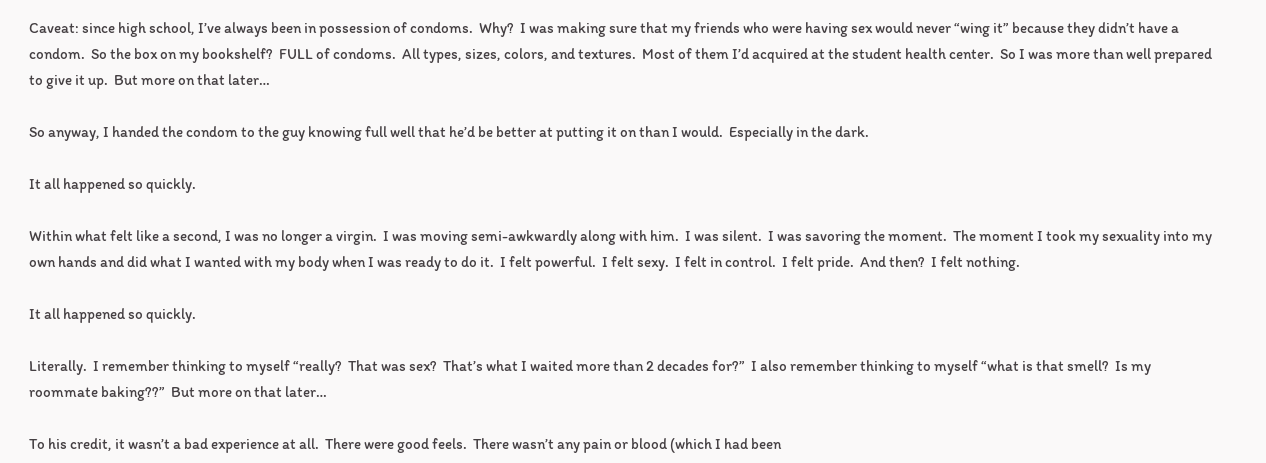Caveat: since high school, I’ve always been in possession of condoms.  Why?  I was making sure that my friends who were having sex would never “wing it” because they didn’t have a condom.  So the box on my bookshelf?  FULL of condoms.  All types, sizes, colors, and textures.  Most of them I’d acquired at the student health center.  So I was more than well prepared to give it up.  But more on that later…

So anyway, I handed the condom to the guy knowing full well that he’d be better at putting it on than I would.  Especially in the dark.

It all happened so quickly.

Within what felt like a second, I was no longer a virgin.  I was moving semi-awkwardly along with him.  I was silent.  I was savoring the moment.  The moment I took my sexuality into my own hands and did what I wanted with my body when I was ready to do it.  I felt powerful.  I felt sexy.  I felt in control.  I felt pride.  And then?  I felt nothing.

It all happened so quickly.

Literally.  I remember thinking to myself “really?  That was sex?  That’s what I waited more than 2 decades for?”  I also remember thinking to myself “what is that smell?  Is my roommate baking??”  But more on that later…

To his credit, it wasn’t a bad experience at all.  There were good feels.  There wasn’t any pain or blood (which I had been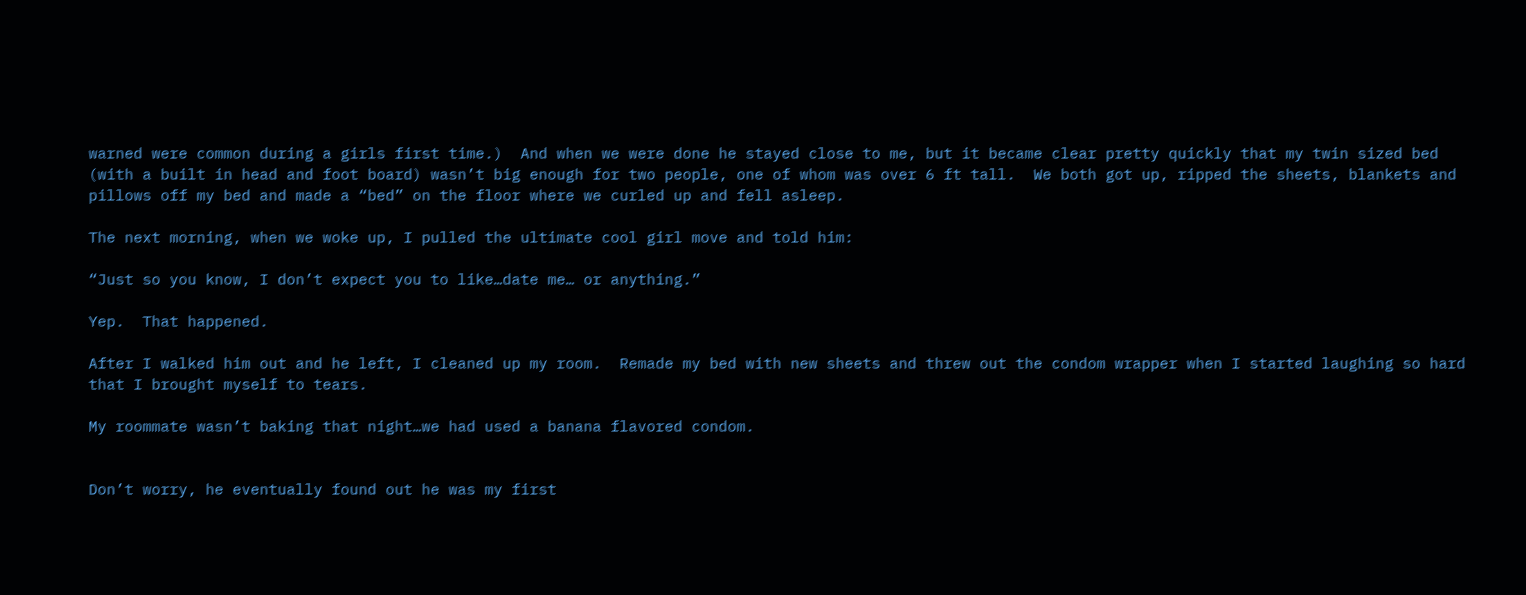warned were common during a girls first time.)  And when we were done he stayed close to me, but it became clear pretty quickly that my twin sized bed (with a built in head and foot board) wasn’t big enough for two people, one of whom was over 6 ft tall.  We both got up, ripped the sheets, blankets and pillows off my bed and made a “bed” on the floor where we curled up and fell asleep.

The next morning, when we woke up, I pulled the ultimate cool girl move and told him:

“Just so you know, I don’t expect you to like…date me… or anything.”

Yep.  That happened.

After I walked him out and he left, I cleaned up my room.  Remade my bed with new sheets and threw out the condom wrapper when I started laughing so hard that I brought myself to tears.

My roommate wasn’t baking that night…we had used a banana flavored condom.


Don’t worry, he eventually found out he was my first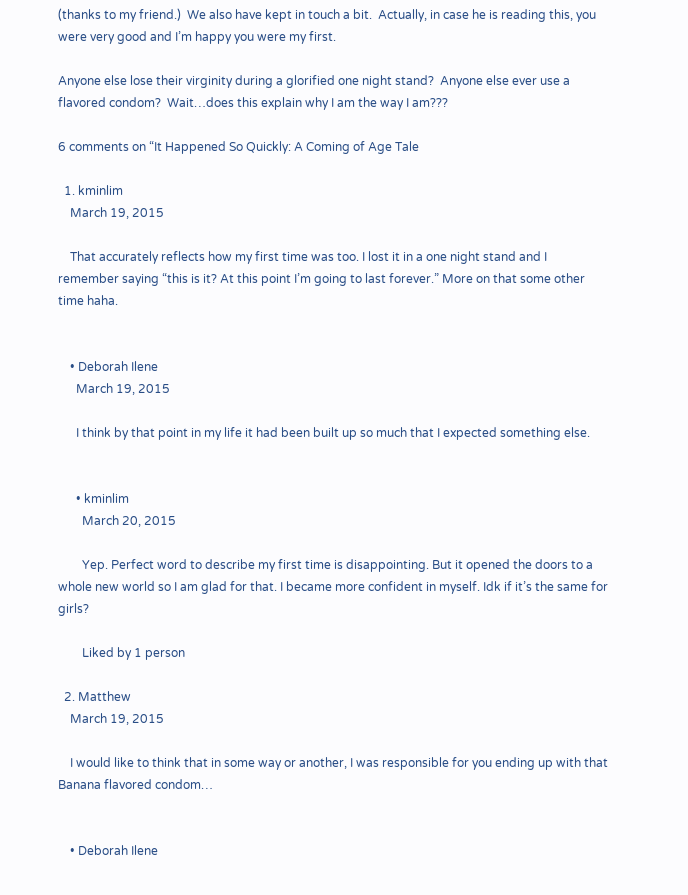(thanks to my friend.)  We also have kept in touch a bit.  Actually, in case he is reading this, you were very good and I’m happy you were my first.

Anyone else lose their virginity during a glorified one night stand?  Anyone else ever use a flavored condom?  Wait…does this explain why I am the way I am???

6 comments on “It Happened So Quickly: A Coming of Age Tale

  1. kminlim
    March 19, 2015

    That accurately reflects how my first time was too. I lost it in a one night stand and I remember saying “this is it? At this point I’m going to last forever.” More on that some other time haha.


    • Deborah Ilene
      March 19, 2015

      I think by that point in my life it had been built up so much that I expected something else.


      • kminlim
        March 20, 2015

        Yep. Perfect word to describe my first time is disappointing. But it opened the doors to a whole new world so I am glad for that. I became more confident in myself. Idk if it’s the same for girls?

        Liked by 1 person

  2. Matthew
    March 19, 2015

    I would like to think that in some way or another, I was responsible for you ending up with that Banana flavored condom…


    • Deborah Ilene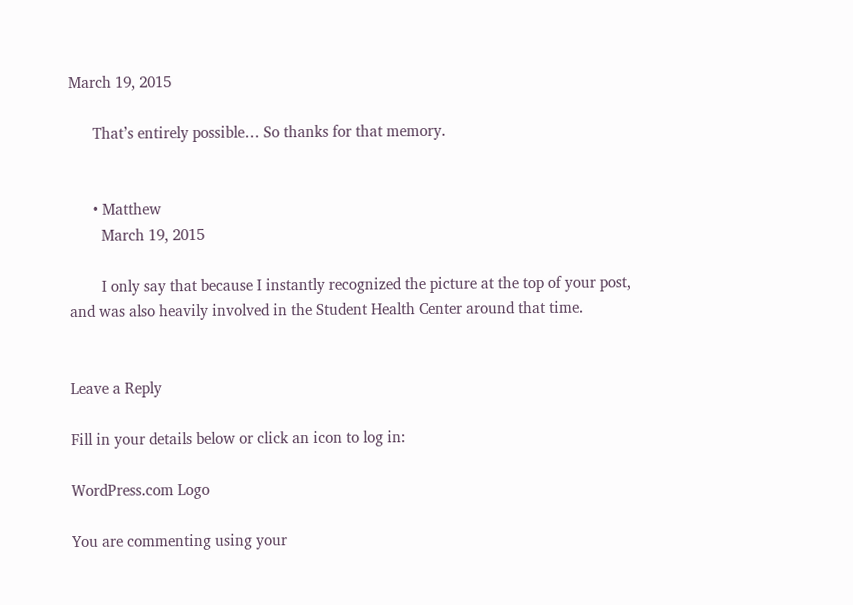March 19, 2015

      That’s entirely possible… So thanks for that memory.


      • Matthew
        March 19, 2015

        I only say that because I instantly recognized the picture at the top of your post, and was also heavily involved in the Student Health Center around that time.


Leave a Reply

Fill in your details below or click an icon to log in:

WordPress.com Logo

You are commenting using your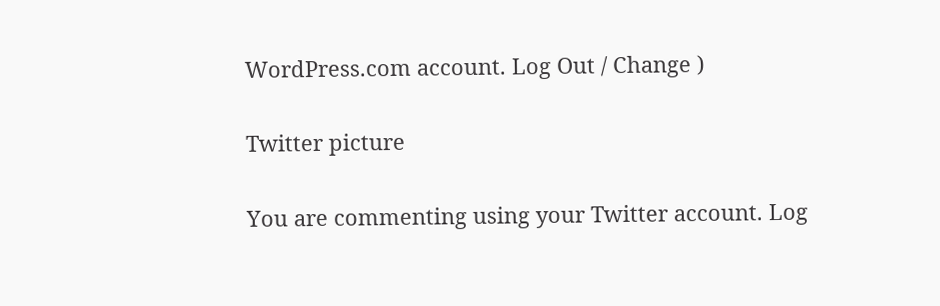WordPress.com account. Log Out / Change )

Twitter picture

You are commenting using your Twitter account. Log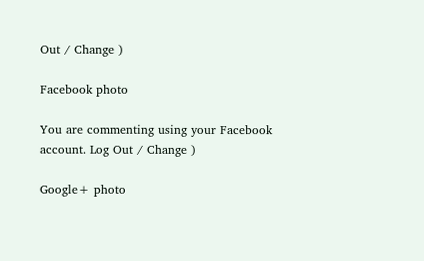Out / Change )

Facebook photo

You are commenting using your Facebook account. Log Out / Change )

Google+ photo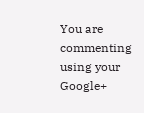You are commenting using your Google+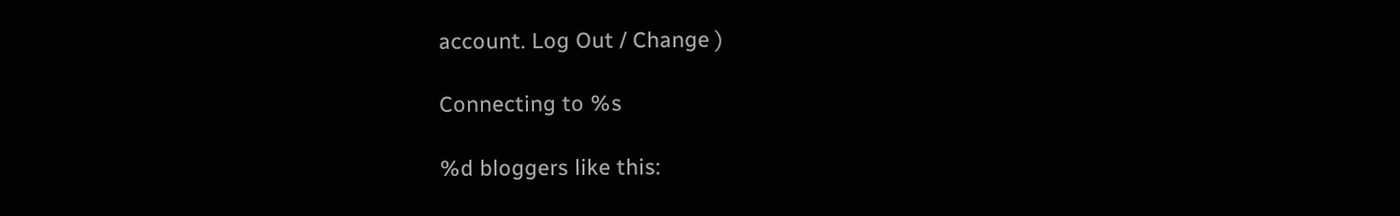account. Log Out / Change )

Connecting to %s

%d bloggers like this: